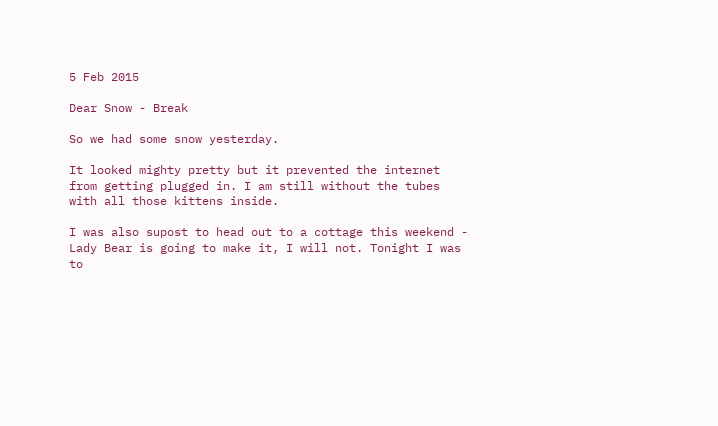5 Feb 2015

Dear Snow - Break

So we had some snow yesterday.

It looked mighty pretty but it prevented the internet from getting plugged in. I am still without the tubes with all those kittens inside.

I was also supost to head out to a cottage this weekend - Lady Bear is going to make it, I will not. Tonight I was to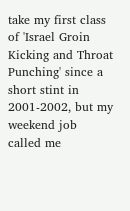take my first class of 'Israel Groin Kicking and Throat Punching' since a short stint in 2001-2002, but my weekend job called me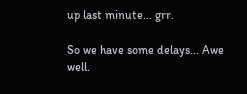up last minute... grr.

So we have some delays... Awe well.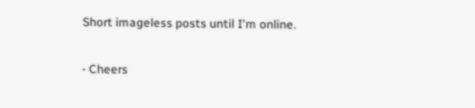Short imageless posts until I'm online.

- Cheers